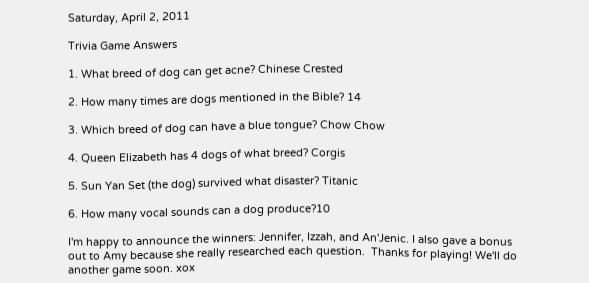Saturday, April 2, 2011

Trivia Game Answers

1. What breed of dog can get acne? Chinese Crested

2. How many times are dogs mentioned in the Bible? 14

3. Which breed of dog can have a blue tongue? Chow Chow

4. Queen Elizabeth has 4 dogs of what breed? Corgis

5. Sun Yan Set (the dog) survived what disaster? Titanic

6. How many vocal sounds can a dog produce?10

I'm happy to announce the winners: Jennifer, Izzah, and An'Jenic. I also gave a bonus out to Amy because she really researched each question.  Thanks for playing! We'll do another game soon. xox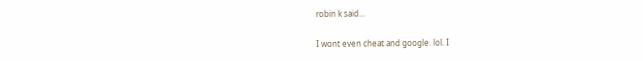robin k said...

I wont even cheat and google. lol. I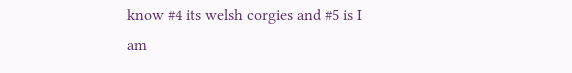know #4 its welsh corgies and #5 is I am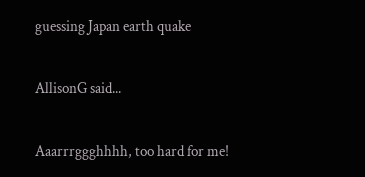guessing Japan earth quake

AllisonG said...

Aaarrrggghhhh, too hard for me!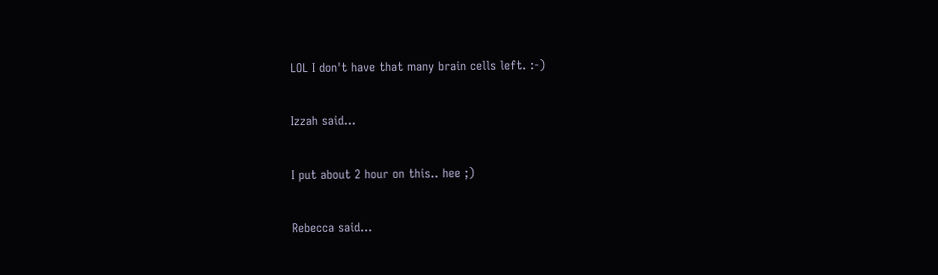LOL I don't have that many brain cells left. :-)

Izzah said...

I put about 2 hour on this.. hee ;)

Rebecca said...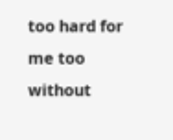too hard for me too without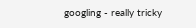googling - really tricky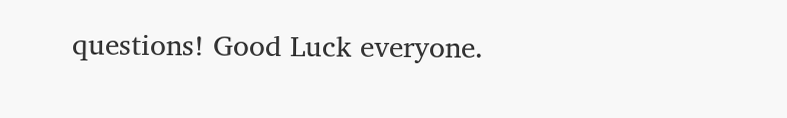questions! Good Luck everyone.